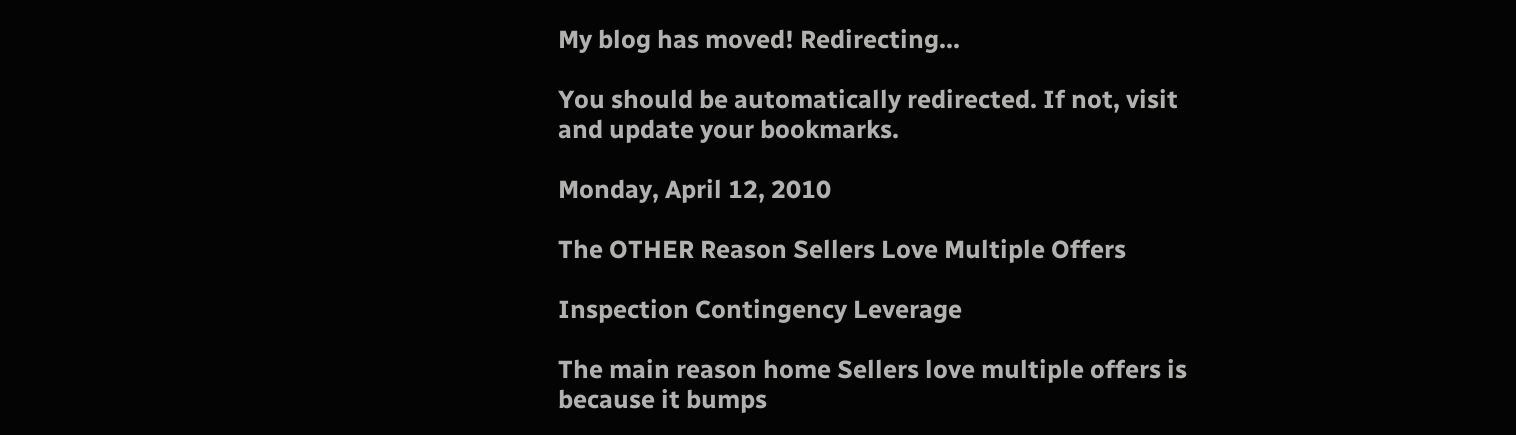My blog has moved! Redirecting...

You should be automatically redirected. If not, visit and update your bookmarks.

Monday, April 12, 2010

The OTHER Reason Sellers Love Multiple Offers

Inspection Contingency Leverage

The main reason home Sellers love multiple offers is because it bumps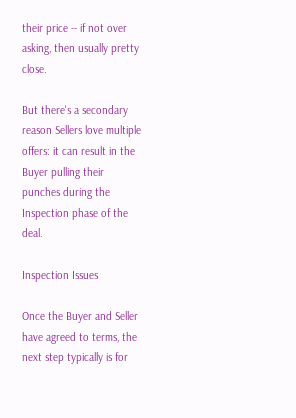their price -- if not over asking, then usually pretty close.

But there's a secondary reason Sellers love multiple offers: it can result in the Buyer pulling their punches during the Inspection phase of the deal.

Inspection Issues

Once the Buyer and Seller have agreed to terms, the next step typically is for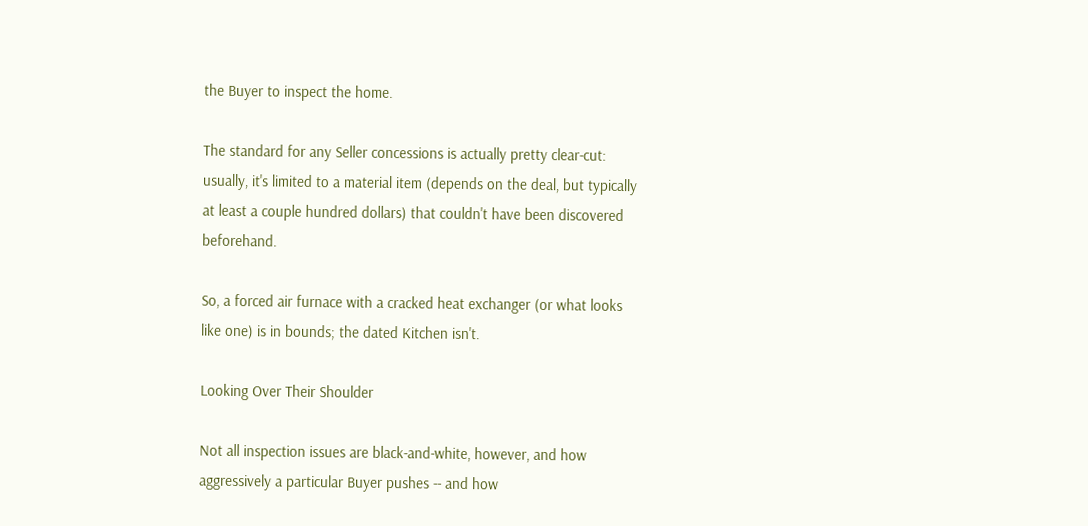the Buyer to inspect the home.

The standard for any Seller concessions is actually pretty clear-cut: usually, it's limited to a material item (depends on the deal, but typically at least a couple hundred dollars) that couldn't have been discovered beforehand.

So, a forced air furnace with a cracked heat exchanger (or what looks like one) is in bounds; the dated Kitchen isn't.

Looking Over Their Shoulder

Not all inspection issues are black-and-white, however, and how aggressively a particular Buyer pushes -- and how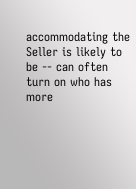accommodating the Seller is likely to be -- can often turn on who has more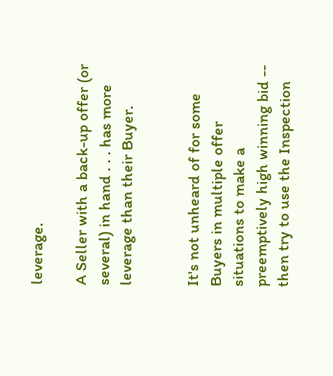leverage.

A Seller with a back-up offer (or several) in hand . . . has more leverage than their Buyer.


It's not unheard of for some Buyers in multiple offer situations to make a preemptively high winning bid -- then try to use the Inspection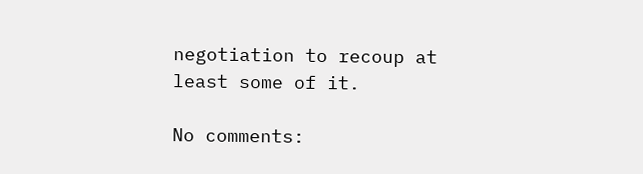negotiation to recoup at least some of it.

No comments: